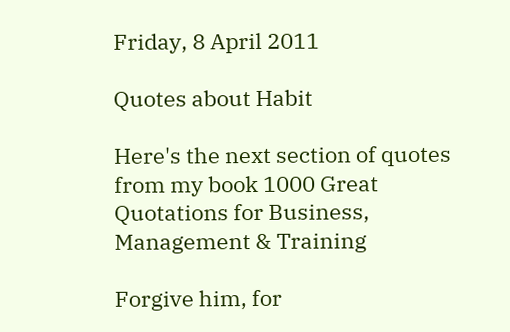Friday, 8 April 2011

Quotes about Habit

Here's the next section of quotes from my book 1000 Great Quotations for Business, Management & Training

Forgive him, for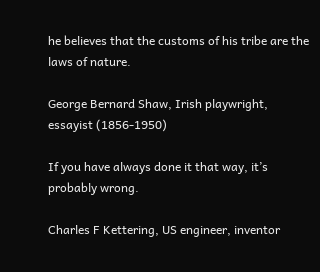he believes that the customs of his tribe are the laws of nature.

George Bernard Shaw, Irish playwright, essayist (1856-1950)

If you have always done it that way, it’s probably wrong.

Charles F Kettering, US engineer, inventor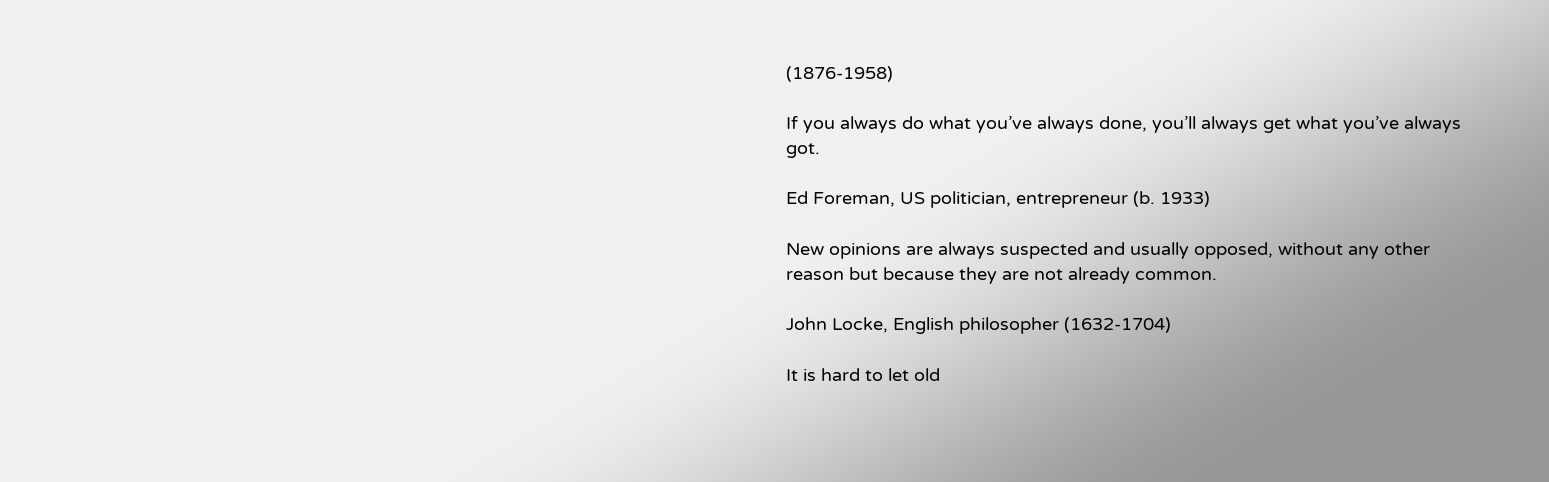(1876-1958)

If you always do what you’ve always done, you’ll always get what you’ve always got.

Ed Foreman, US politician, entrepreneur (b. 1933)

New opinions are always suspected and usually opposed, without any other reason but because they are not already common.

John Locke, English philosopher (1632-1704)

It is hard to let old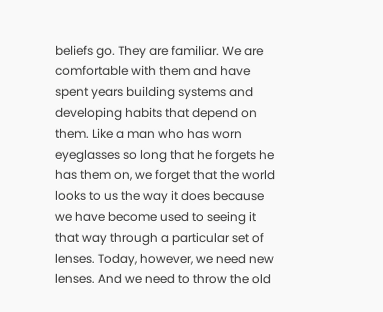beliefs go. They are familiar. We are comfortable with them and have spent years building systems and developing habits that depend on them. Like a man who has worn eyeglasses so long that he forgets he has them on, we forget that the world looks to us the way it does because we have become used to seeing it that way through a particular set of lenses. Today, however, we need new lenses. And we need to throw the old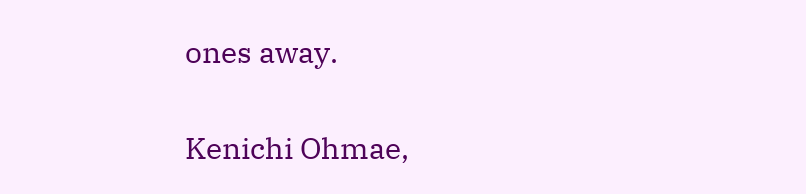ones away.

Kenichi Ohmae,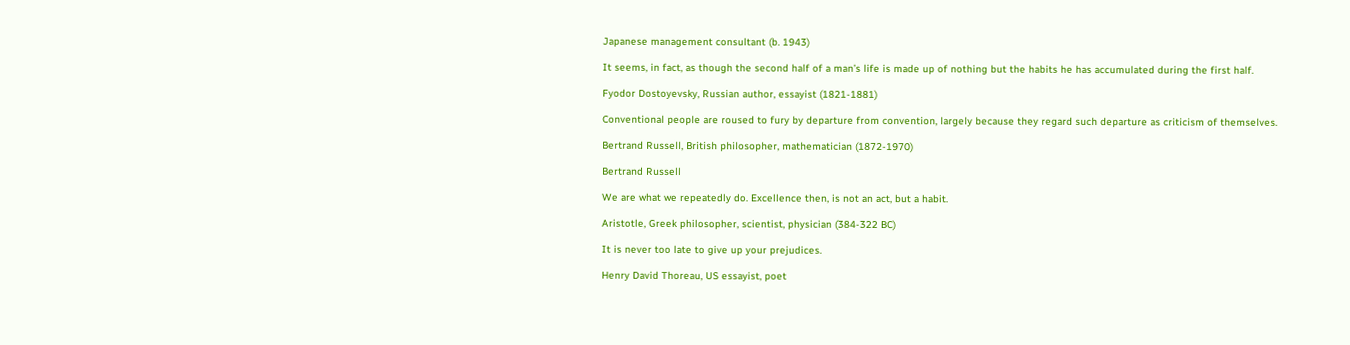Japanese management consultant (b. 1943)

It seems, in fact, as though the second half of a man’s life is made up of nothing but the habits he has accumulated during the first half.

Fyodor Dostoyevsky, Russian author, essayist (1821-1881)

Conventional people are roused to fury by departure from convention, largely because they regard such departure as criticism of themselves.

Bertrand Russell, British philosopher, mathematician (1872-1970)

Bertrand Russell

We are what we repeatedly do. Excellence then, is not an act, but a habit.

Aristotle, Greek philosopher, scientist, physician (384-322 BC)

It is never too late to give up your prejudices.

Henry David Thoreau, US essayist, poet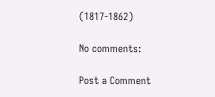(1817-1862)

No comments:

Post a Comment